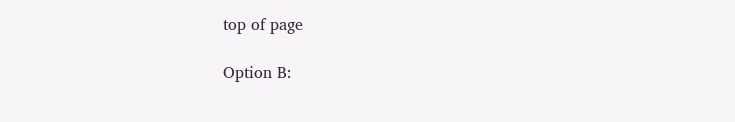top of page

Option B: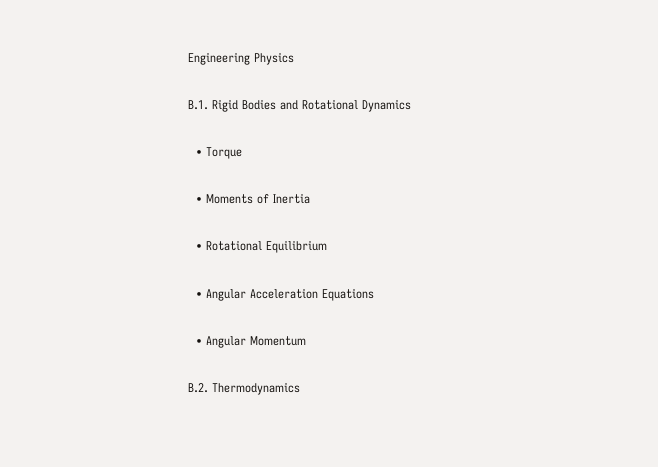Engineering Physics

B.1. Rigid Bodies and Rotational Dynamics

  • Torque

  • Moments of Inertia

  • Rotational Equilibrium

  • Angular Acceleration Equations

  • Angular Momentum

B.2. Thermodynamics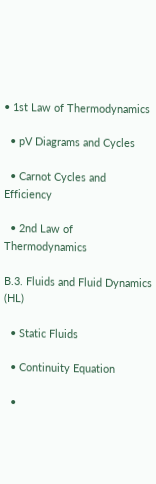• 1st Law of Thermodynamics

  • pV Diagrams and Cycles

  • Carnot Cycles and Efficiency

  • 2nd Law of Thermodynamics

B.3. Fluids and Fluid Dynamics (HL)

  • Static Fluids

  • Continuity Equation

  •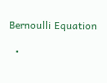Bernoulli Equation

  •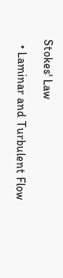Stokes' Law

  • Laminar and Turbulent Flow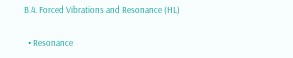B.4. Forced Vibrations and Resonance (HL)

  • Resonance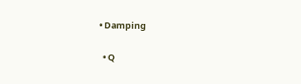• Damping

  • Q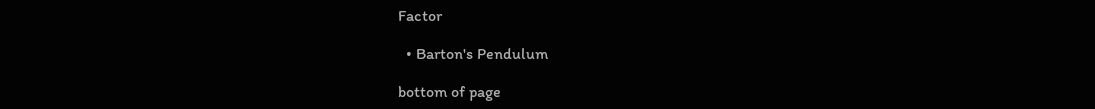Factor

  • Barton's Pendulum

bottom of page